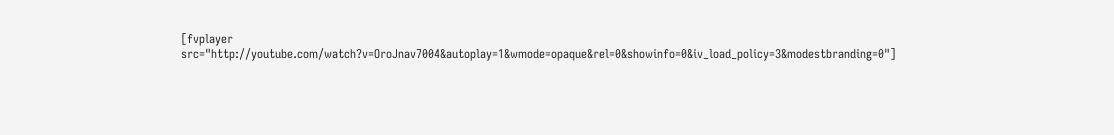[fvplayer src="http://youtube.com/watch?v=OroJnav7004&autoplay=1&wmode=opaque&rel=0&showinfo=0&iv_load_policy=3&modestbranding=0"]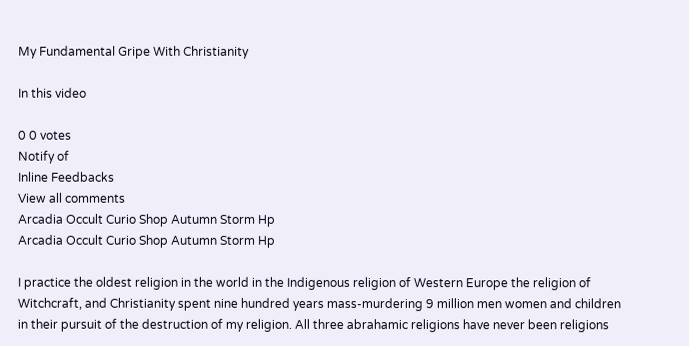My Fundamental Gripe With Christianity

In this video

0 0 votes
Notify of
Inline Feedbacks
View all comments
Arcadia Occult Curio Shop Autumn Storm Hp
Arcadia Occult Curio Shop Autumn Storm Hp

I practice the oldest religion in the world in the Indigenous religion of Western Europe the religion of Witchcraft, and Christianity spent nine hundred years mass-murdering 9 million men women and children in their pursuit of the destruction of my religion. All three abrahamic religions have never been religions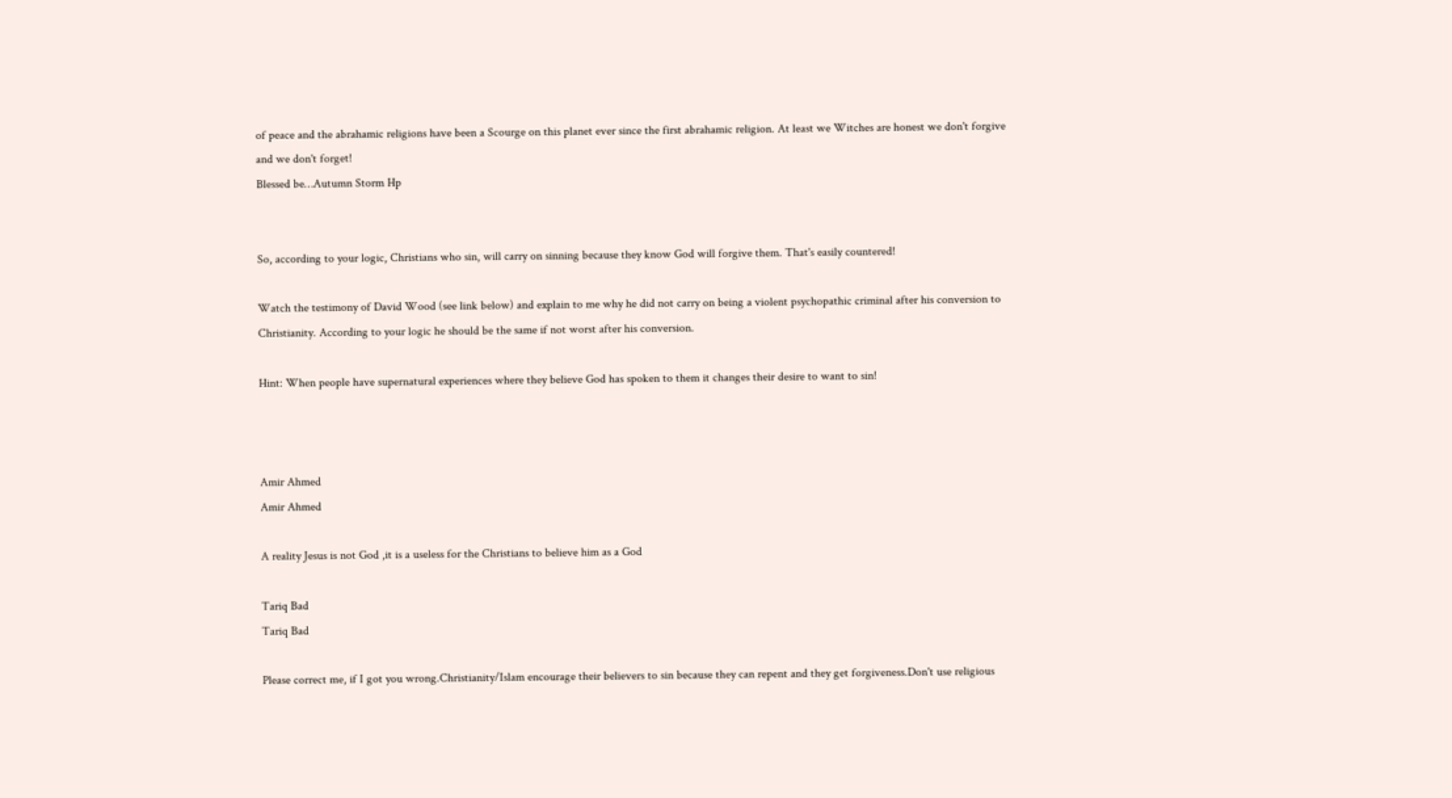of peace and the abrahamic religions have been a Scourge on this planet ever since the first abrahamic religion. At least we Witches are honest we don't forgive and we don't forget!
Blessed be…Autumn Storm Hp


So, according to your logic, Christians who sin, will carry on sinning because they know God will forgive them. That's easily countered!

Watch the testimony of David Wood (see link below) and explain to me why he did not carry on being a violent psychopathic criminal after his conversion to Christianity. According to your logic he should be the same if not worst after his conversion.

Hint: When people have supernatural experiences where they believe God has spoken to them it changes their desire to want to sin!



Amir Ahmed
Amir Ahmed

A reality Jesus is not God ,it is a useless for the Christians to believe him as a God

Tariq Bad
Tariq Bad

Please correct me, if I got you wrong.Christianity/Islam encourage their believers to sin because they can repent and they get forgiveness.Don't use religious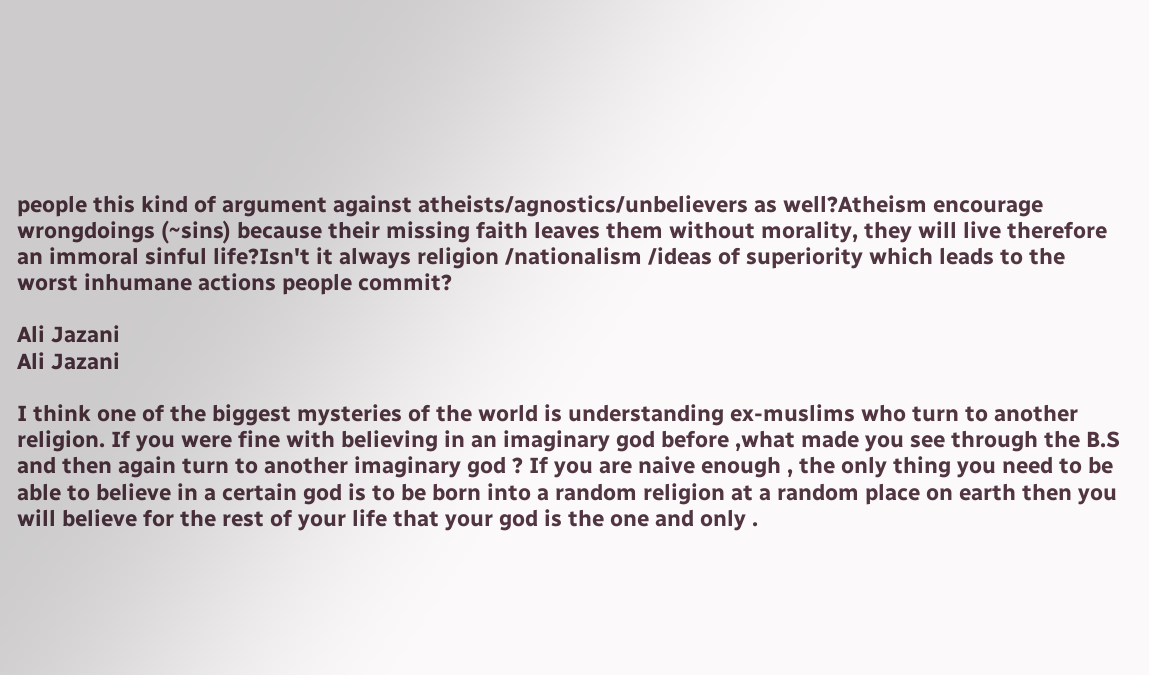people this kind of argument against atheists/agnostics/unbelievers as well?Atheism encourage wrongdoings (~sins) because their missing faith leaves them without morality, they will live therefore an immoral sinful life?Isn't it always religion /nationalism /ideas of superiority which leads to the worst inhumane actions people commit?

Ali Jazani
Ali Jazani

I think one of the biggest mysteries of the world is understanding ex-muslims who turn to another religion. If you were fine with believing in an imaginary god before ,what made you see through the B.S and then again turn to another imaginary god ? If you are naive enough , the only thing you need to be able to believe in a certain god is to be born into a random religion at a random place on earth then you will believe for the rest of your life that your god is the one and only .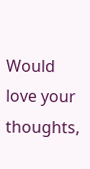Would love your thoughts,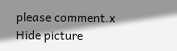please comment.x
Hide picture